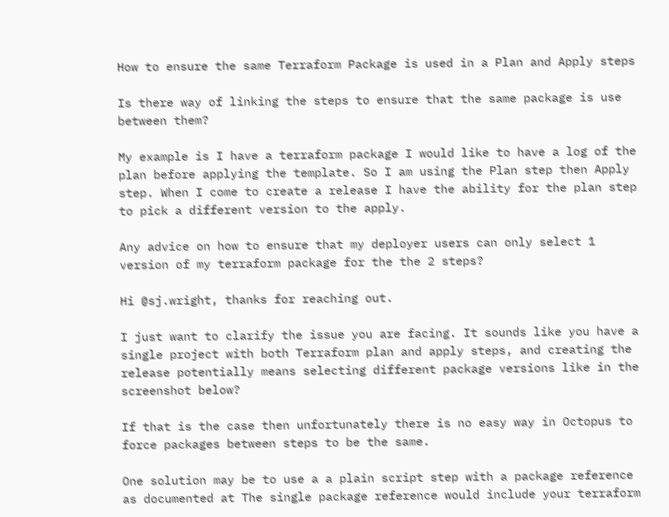How to ensure the same Terraform Package is used in a Plan and Apply steps

Is there way of linking the steps to ensure that the same package is use between them?

My example is I have a terraform package I would like to have a log of the plan before applying the template. So I am using the Plan step then Apply step. When I come to create a release I have the ability for the plan step to pick a different version to the apply.

Any advice on how to ensure that my deployer users can only select 1 version of my terraform package for the the 2 steps?

Hi @sj.wright, thanks for reaching out.

I just want to clarify the issue you are facing. It sounds like you have a single project with both Terraform plan and apply steps, and creating the release potentially means selecting different package versions like in the screenshot below?

If that is the case then unfortunately there is no easy way in Octopus to force packages between steps to be the same.

One solution may be to use a a plain script step with a package reference as documented at The single package reference would include your terraform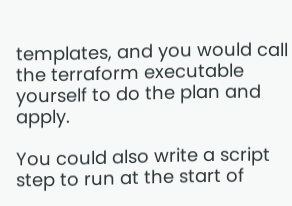templates, and you would call the terraform executable yourself to do the plan and apply.

You could also write a script step to run at the start of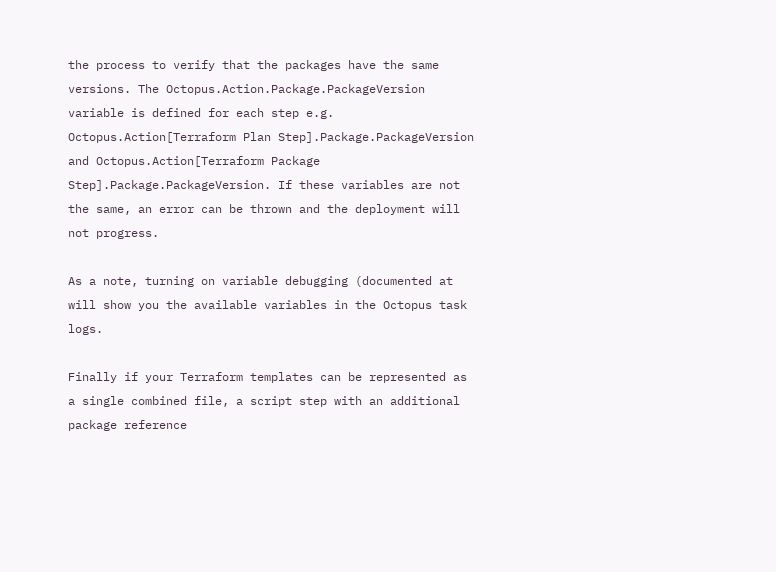the process to verify that the packages have the same versions. The Octopus.Action.Package.PackageVersion variable is defined for each step e.g. Octopus.Action[Terraform Plan Step].Package.PackageVersion and Octopus.Action[Terraform Package Step].Package.PackageVersion. If these variables are not the same, an error can be thrown and the deployment will not progress.

As a note, turning on variable debugging (documented at will show you the available variables in the Octopus task logs.

Finally if your Terraform templates can be represented as a single combined file, a script step with an additional package reference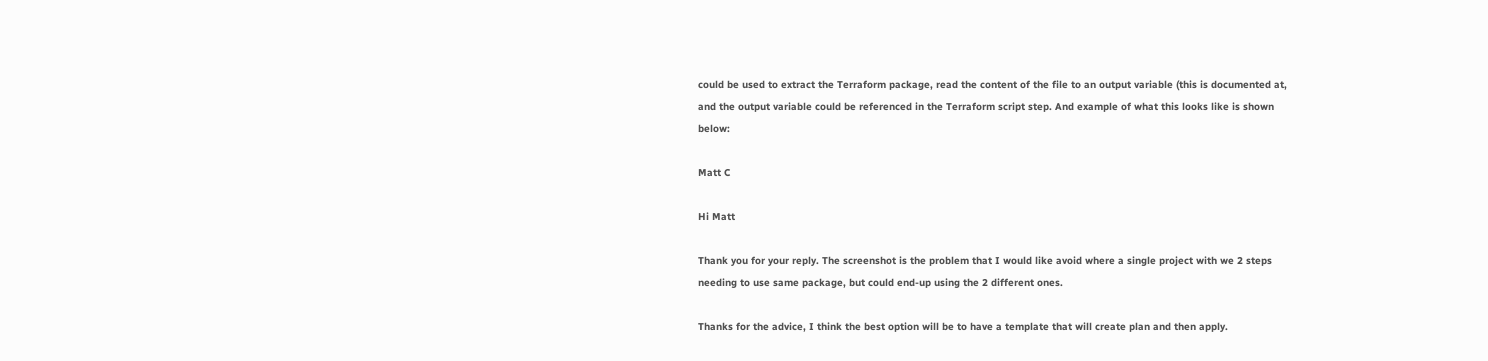could be used to extract the Terraform package, read the content of the file to an output variable (this is documented at, and the output variable could be referenced in the Terraform script step. And example of what this looks like is shown below:

Matt C

Hi Matt

Thank you for your reply. The screenshot is the problem that I would like avoid where a single project with we 2 steps needing to use same package, but could end-up using the 2 different ones.

Thanks for the advice, I think the best option will be to have a template that will create plan and then apply.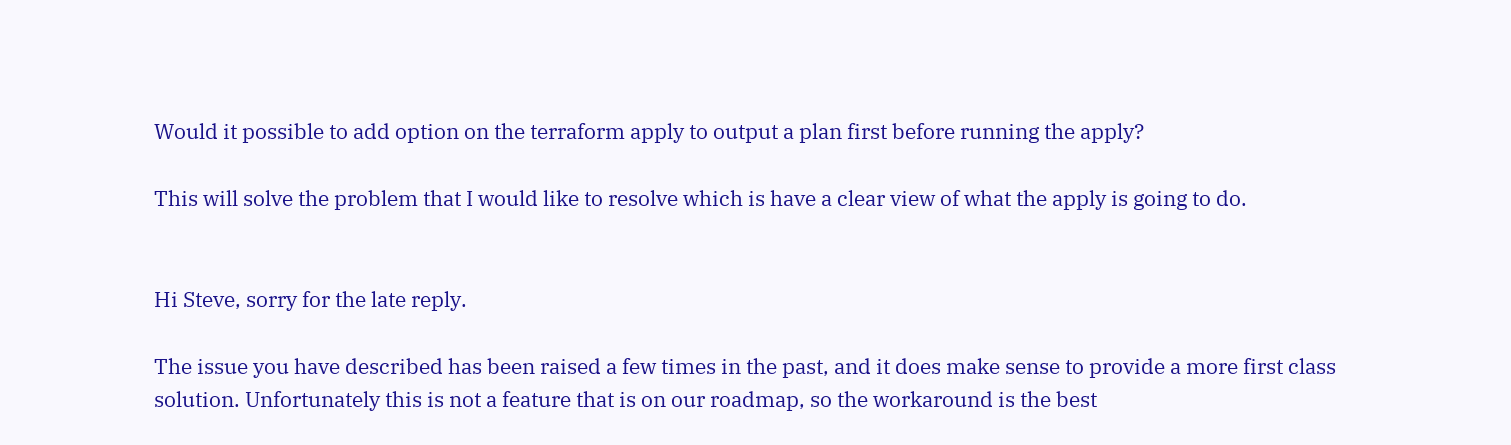Would it possible to add option on the terraform apply to output a plan first before running the apply?

This will solve the problem that I would like to resolve which is have a clear view of what the apply is going to do.


Hi Steve, sorry for the late reply.

The issue you have described has been raised a few times in the past, and it does make sense to provide a more first class solution. Unfortunately this is not a feature that is on our roadmap, so the workaround is the best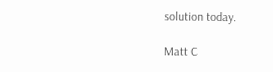solution today.

Matt C